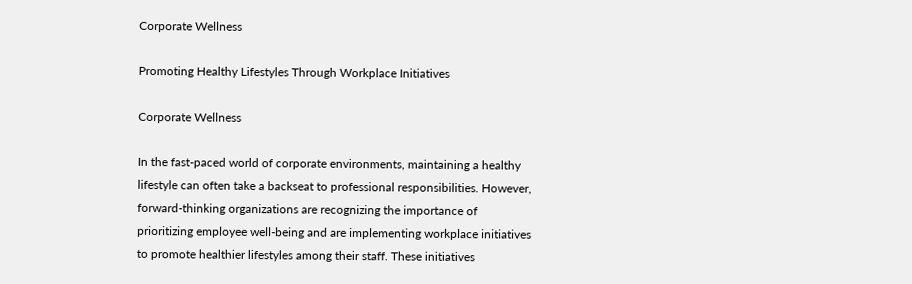Corporate Wellness

Promoting Healthy Lifestyles Through Workplace Initiatives

Corporate Wellness

In the fast-paced world of corporate environments, maintaining a healthy lifestyle can often take a backseat to professional responsibilities. However, forward-thinking organizations are recognizing the importance of prioritizing employee well-being and are implementing workplace initiatives to promote healthier lifestyles among their staff. These initiatives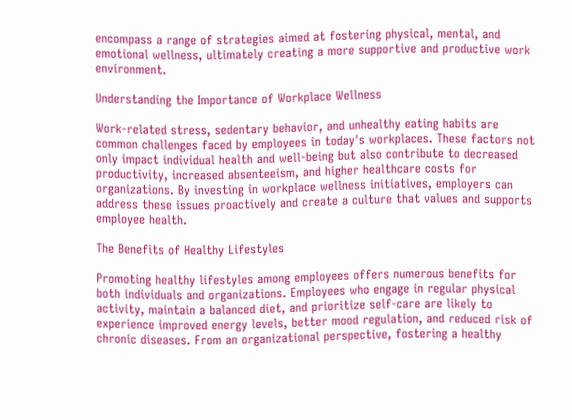encompass a range of strategies aimed at fostering physical, mental, and emotional wellness, ultimately creating a more supportive and productive work environment.

Understanding the Importance of Workplace Wellness

Work-related stress, sedentary behavior, and unhealthy eating habits are common challenges faced by employees in today's workplaces. These factors not only impact individual health and well-being but also contribute to decreased productivity, increased absenteeism, and higher healthcare costs for organizations. By investing in workplace wellness initiatives, employers can address these issues proactively and create a culture that values and supports employee health.

The Benefits of Healthy Lifestyles

Promoting healthy lifestyles among employees offers numerous benefits for both individuals and organizations. Employees who engage in regular physical activity, maintain a balanced diet, and prioritize self-care are likely to experience improved energy levels, better mood regulation, and reduced risk of chronic diseases. From an organizational perspective, fostering a healthy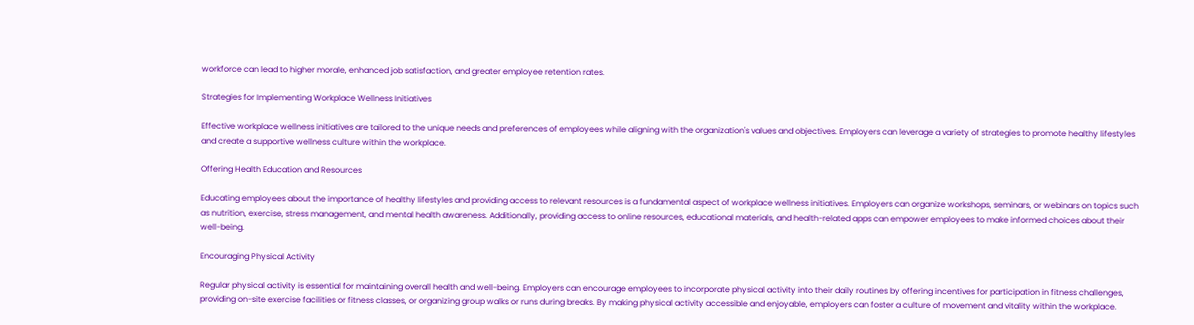workforce can lead to higher morale, enhanced job satisfaction, and greater employee retention rates.

Strategies for Implementing Workplace Wellness Initiatives

Effective workplace wellness initiatives are tailored to the unique needs and preferences of employees while aligning with the organization's values and objectives. Employers can leverage a variety of strategies to promote healthy lifestyles and create a supportive wellness culture within the workplace.

Offering Health Education and Resources

Educating employees about the importance of healthy lifestyles and providing access to relevant resources is a fundamental aspect of workplace wellness initiatives. Employers can organize workshops, seminars, or webinars on topics such as nutrition, exercise, stress management, and mental health awareness. Additionally, providing access to online resources, educational materials, and health-related apps can empower employees to make informed choices about their well-being.

Encouraging Physical Activity

Regular physical activity is essential for maintaining overall health and well-being. Employers can encourage employees to incorporate physical activity into their daily routines by offering incentives for participation in fitness challenges, providing on-site exercise facilities or fitness classes, or organizing group walks or runs during breaks. By making physical activity accessible and enjoyable, employers can foster a culture of movement and vitality within the workplace.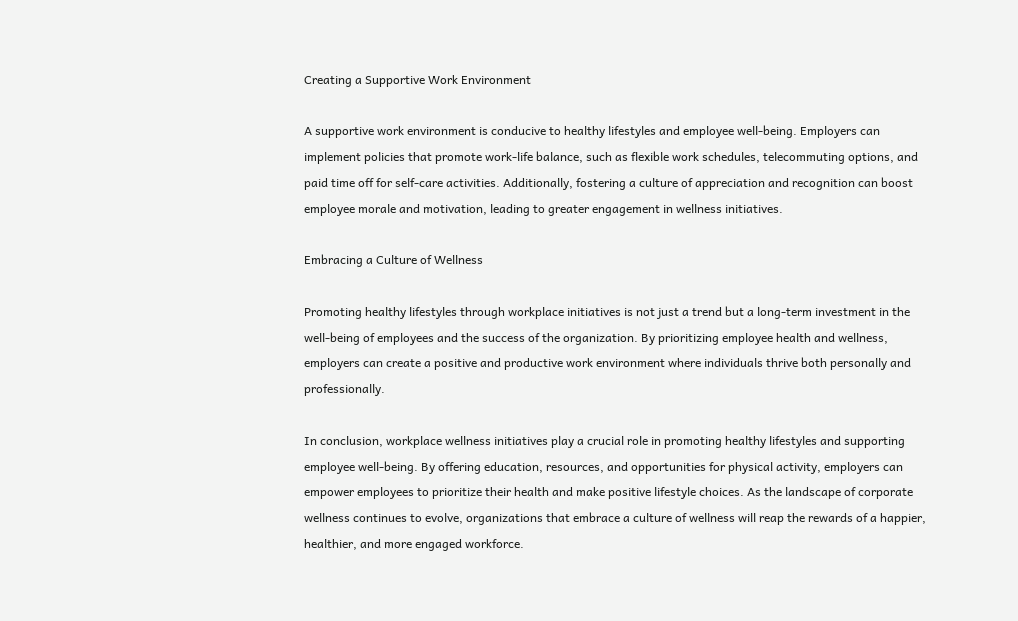Creating a Supportive Work Environment

A supportive work environment is conducive to healthy lifestyles and employee well-being. Employers can implement policies that promote work-life balance, such as flexible work schedules, telecommuting options, and paid time off for self-care activities. Additionally, fostering a culture of appreciation and recognition can boost employee morale and motivation, leading to greater engagement in wellness initiatives.

Embracing a Culture of Wellness

Promoting healthy lifestyles through workplace initiatives is not just a trend but a long-term investment in the well-being of employees and the success of the organization. By prioritizing employee health and wellness, employers can create a positive and productive work environment where individuals thrive both personally and professionally.

In conclusion, workplace wellness initiatives play a crucial role in promoting healthy lifestyles and supporting employee well-being. By offering education, resources, and opportunities for physical activity, employers can empower employees to prioritize their health and make positive lifestyle choices. As the landscape of corporate wellness continues to evolve, organizations that embrace a culture of wellness will reap the rewards of a happier, healthier, and more engaged workforce.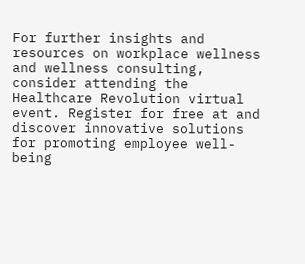For further insights and resources on workplace wellness and wellness consulting, consider attending the Healthcare Revolution virtual event. Register for free at and discover innovative solutions for promoting employee well-being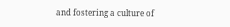and fostering a culture of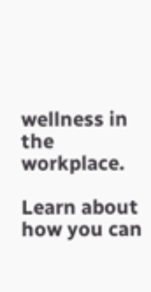wellness in the workplace.

Learn about how you can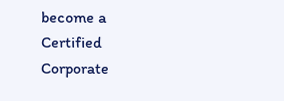become a Certified Corporate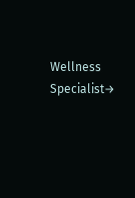Wellness Specialist→